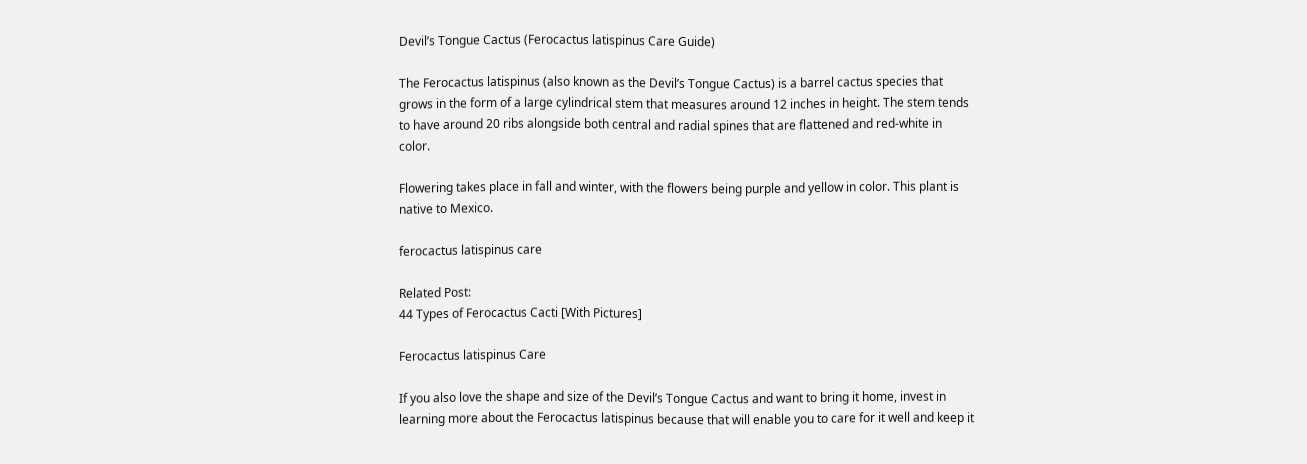Devil’s Tongue Cactus (Ferocactus latispinus Care Guide)

The Ferocactus latispinus (also known as the Devil’s Tongue Cactus) is a barrel cactus species that grows in the form of a large cylindrical stem that measures around 12 inches in height. The stem tends to have around 20 ribs alongside both central and radial spines that are flattened and red-white in color.

Flowering takes place in fall and winter, with the flowers being purple and yellow in color. This plant is native to Mexico.

ferocactus latispinus care

Related Post:
44 Types of Ferocactus Cacti [With Pictures]

Ferocactus latispinus Care

If you also love the shape and size of the Devil’s Tongue Cactus and want to bring it home, invest in learning more about the Ferocactus latispinus because that will enable you to care for it well and keep it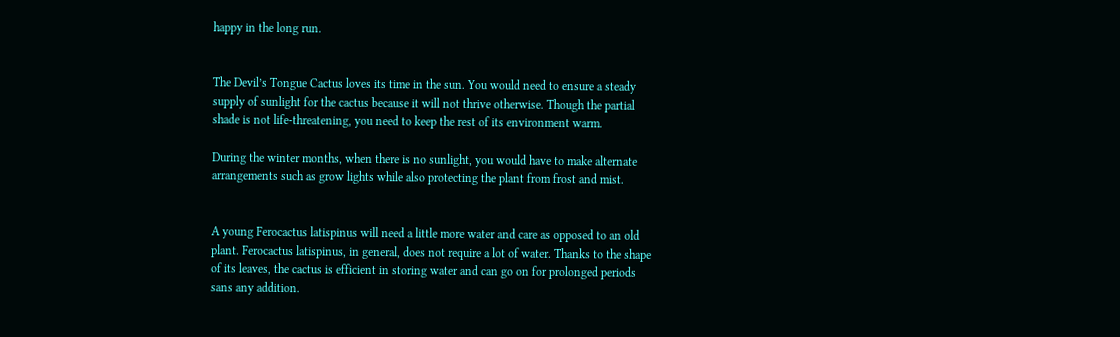happy in the long run.


The Devil’s Tongue Cactus loves its time in the sun. You would need to ensure a steady supply of sunlight for the cactus because it will not thrive otherwise. Though the partial shade is not life-threatening, you need to keep the rest of its environment warm.

During the winter months, when there is no sunlight, you would have to make alternate arrangements such as grow lights while also protecting the plant from frost and mist.


A young Ferocactus latispinus will need a little more water and care as opposed to an old plant. Ferocactus latispinus, in general, does not require a lot of water. Thanks to the shape of its leaves, the cactus is efficient in storing water and can go on for prolonged periods sans any addition.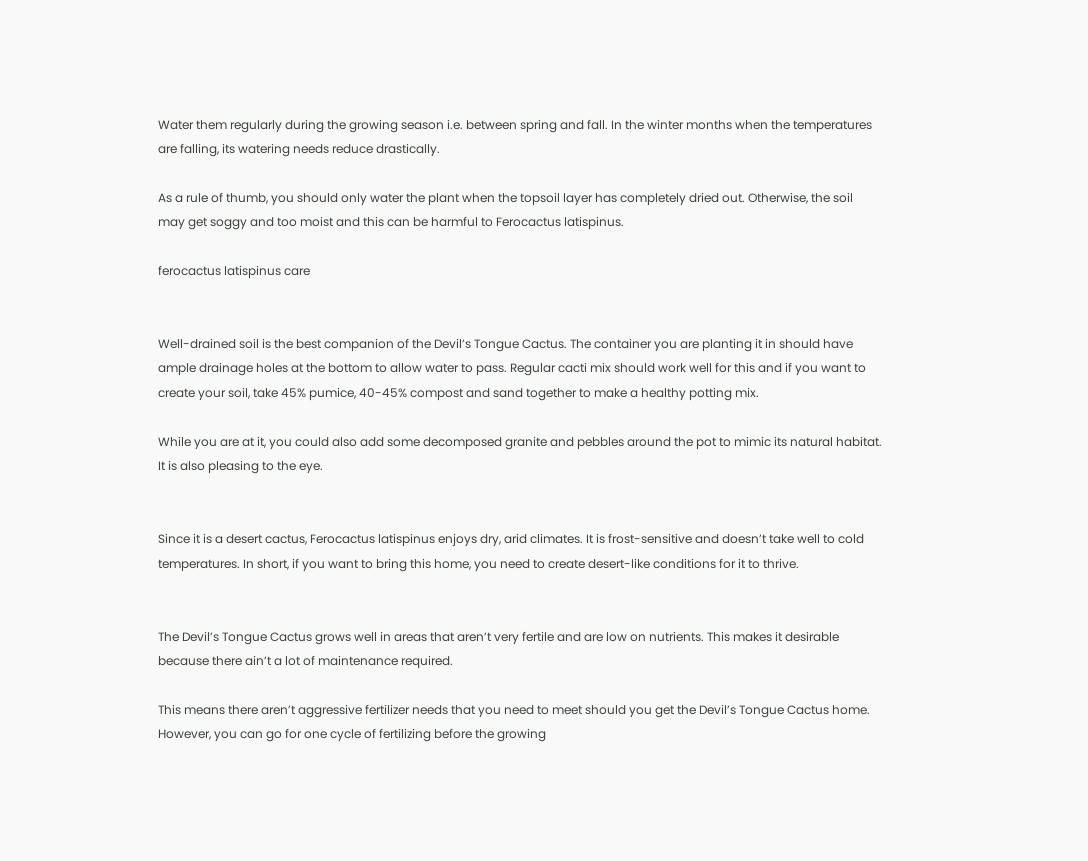Water them regularly during the growing season i.e. between spring and fall. In the winter months when the temperatures are falling, its watering needs reduce drastically.

As a rule of thumb, you should only water the plant when the topsoil layer has completely dried out. Otherwise, the soil may get soggy and too moist and this can be harmful to Ferocactus latispinus.

ferocactus latispinus care


Well-drained soil is the best companion of the Devil’s Tongue Cactus. The container you are planting it in should have ample drainage holes at the bottom to allow water to pass. Regular cacti mix should work well for this and if you want to create your soil, take 45% pumice, 40-45% compost and sand together to make a healthy potting mix.

While you are at it, you could also add some decomposed granite and pebbles around the pot to mimic its natural habitat. It is also pleasing to the eye.


Since it is a desert cactus, Ferocactus latispinus enjoys dry, arid climates. It is frost-sensitive and doesn’t take well to cold temperatures. In short, if you want to bring this home, you need to create desert-like conditions for it to thrive.


The Devil’s Tongue Cactus grows well in areas that aren’t very fertile and are low on nutrients. This makes it desirable because there ain’t a lot of maintenance required.

This means there aren’t aggressive fertilizer needs that you need to meet should you get the Devil’s Tongue Cactus home. However, you can go for one cycle of fertilizing before the growing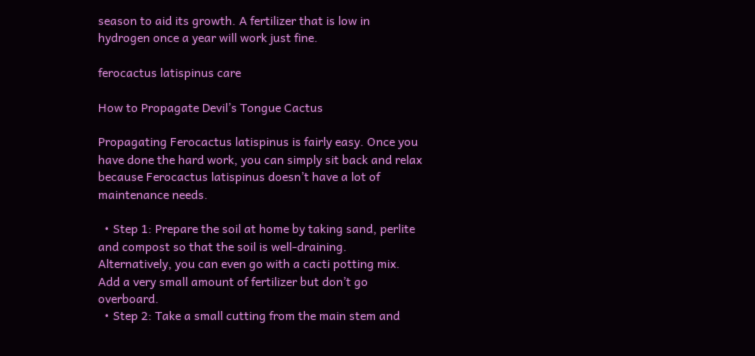season to aid its growth. A fertilizer that is low in hydrogen once a year will work just fine.

ferocactus latispinus care

How to Propagate Devil’s Tongue Cactus

Propagating Ferocactus latispinus is fairly easy. Once you have done the hard work, you can simply sit back and relax because Ferocactus latispinus doesn’t have a lot of maintenance needs.

  • Step 1: Prepare the soil at home by taking sand, perlite and compost so that the soil is well-draining. Alternatively, you can even go with a cacti potting mix. Add a very small amount of fertilizer but don’t go overboard.
  • Step 2: Take a small cutting from the main stem and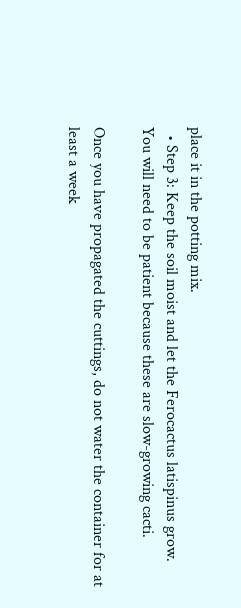place it in the potting mix.
  • Step 3: Keep the soil moist and let the Ferocactus latispinus grow. You will need to be patient because these are slow-growing cacti.

Once you have propagated the cuttings, do not water the container for at least a week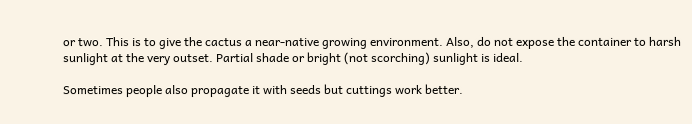or two. This is to give the cactus a near-native growing environment. Also, do not expose the container to harsh sunlight at the very outset. Partial shade or bright (not scorching) sunlight is ideal.

Sometimes people also propagate it with seeds but cuttings work better.